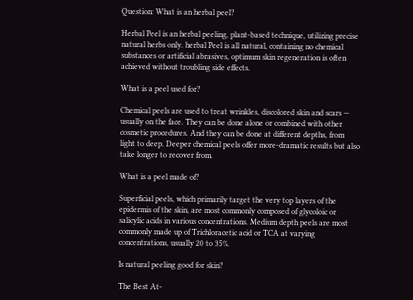Question: What is an herbal peel?

Herbal Peel is an herbal peeling, plant-based technique, utilizing precise natural herbs only. herbal Peel is all natural, containing no chemical substances or artificial abrasives, optimum skin regeneration is often achieved without troubling side effects.

What is a peel used for?

Chemical peels are used to treat wrinkles, discolored skin and scars — usually on the face. They can be done alone or combined with other cosmetic procedures. And they can be done at different depths, from light to deep. Deeper chemical peels offer more-dramatic results but also take longer to recover from.

What is a peel made of?

Superficial peels, which primarily target the very top layers of the epidermis of the skin, are most commonly composed of glycoloic or salicylic acids in various concentrations. Medium depth peels are most commonly made up of Trichloracetic acid or TCA at varying concentrations, usually 20 to 35%.

Is natural peeling good for skin?

The Best At-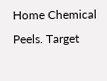Home Chemical Peels. Target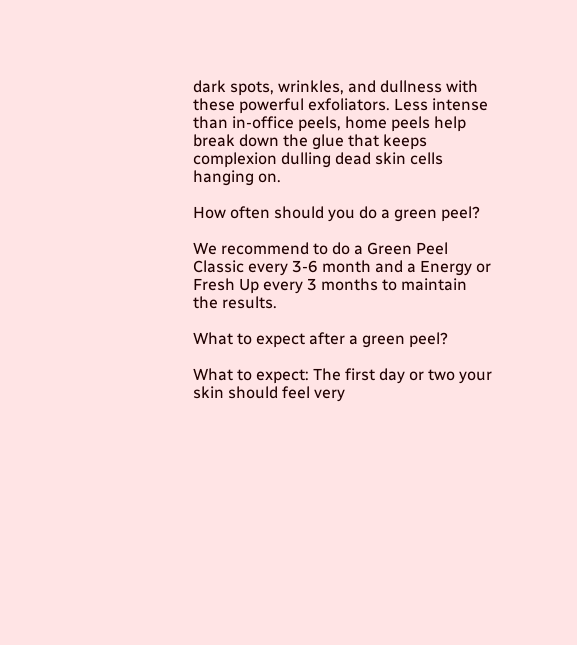dark spots, wrinkles, and dullness with these powerful exfoliators. Less intense than in-office peels, home peels help break down the glue that keeps complexion dulling dead skin cells hanging on.

How often should you do a green peel?

We recommend to do a Green Peel Classic every 3-6 month and a Energy or Fresh Up every 3 months to maintain the results.

What to expect after a green peel?

What to expect: The first day or two your skin should feel very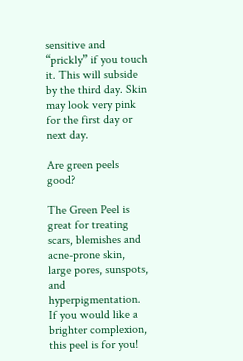sensitive and “prickly” if you touch it. This will subside by the third day. Skin may look very pink for the first day or next day.

Are green peels good?

The Green Peel is great for treating scars, blemishes and acne-prone skin, large pores, sunspots, and hyperpigmentation. If you would like a brighter complexion, this peel is for you!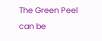The Green Peel can be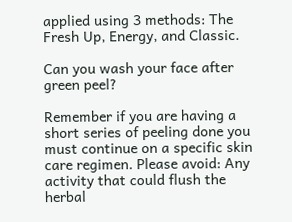applied using 3 methods: The Fresh Up, Energy, and Classic.

Can you wash your face after green peel?

Remember if you are having a short series of peeling done you must continue on a specific skin care regimen. Please avoid: Any activity that could flush the herbal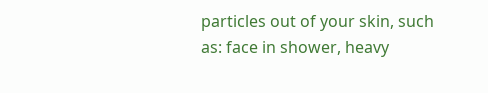particles out of your skin, such as: face in shower, heavy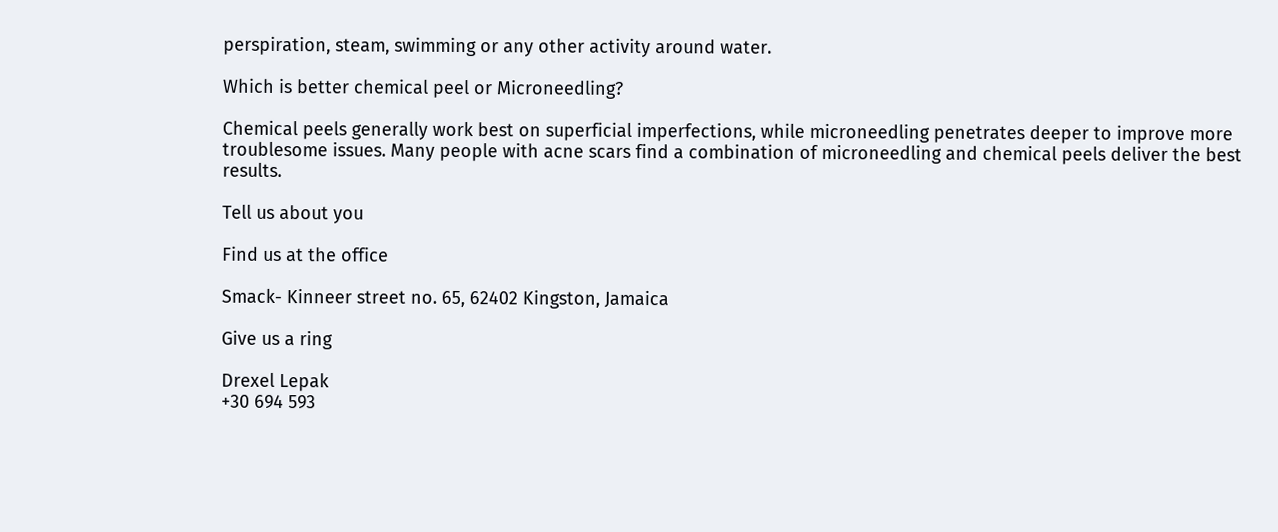perspiration, steam, swimming or any other activity around water.

Which is better chemical peel or Microneedling?

Chemical peels generally work best on superficial imperfections, while microneedling penetrates deeper to improve more troublesome issues. Many people with acne scars find a combination of microneedling and chemical peels deliver the best results.

Tell us about you

Find us at the office

Smack- Kinneer street no. 65, 62402 Kingston, Jamaica

Give us a ring

Drexel Lepak
+30 694 593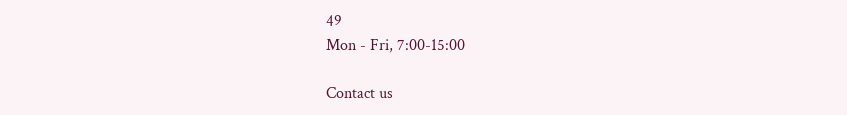49
Mon - Fri, 7:00-15:00

Contact us